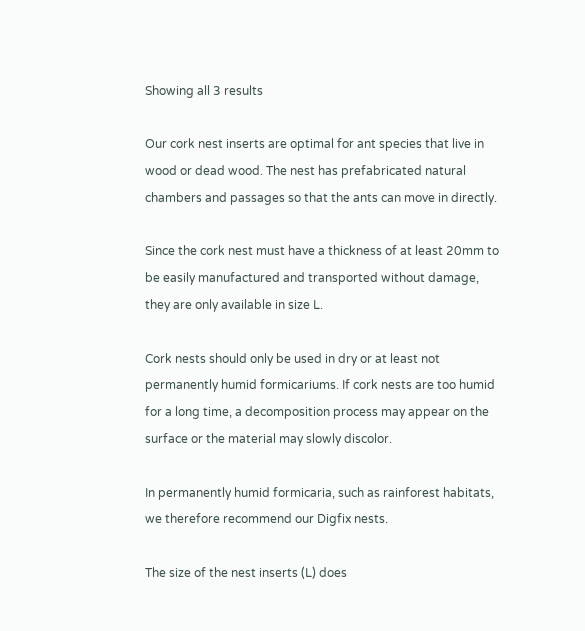Showing all 3 results

Our cork nest inserts are optimal for ant species that live in wood or dead wood. The nest has prefabricated natural chambers and passages so that the ants can move in directly.

Since the cork nest must have a thickness of at least 20mm to be easily manufactured and transported without damage, they are only available in size L.

Cork nests should only be used in dry or at least not permanently humid formicariums. If cork nests are too humid for a long time, a decomposition process may appear on the surface or the material may slowly discolor.

In permanently humid formicaria, such as rainforest habitats, we therefore recommend our Digfix nests.

The size of the nest inserts (L) does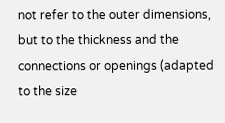not refer to the outer dimensions, but to the thickness and the connections or openings (adapted to the size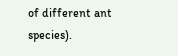of different ant species).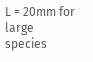L = 20mm for large species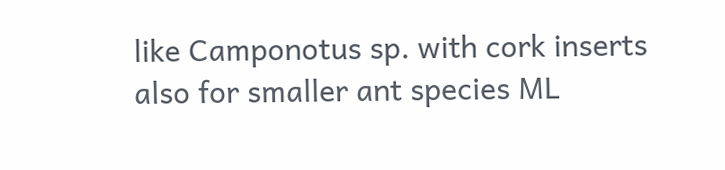like Camponotus sp. with cork inserts also for smaller ant species ML